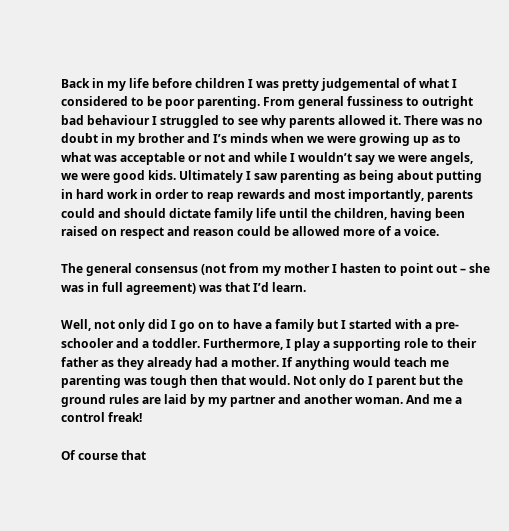Back in my life before children I was pretty judgemental of what I considered to be poor parenting. From general fussiness to outright bad behaviour I struggled to see why parents allowed it. There was no doubt in my brother and I’s minds when we were growing up as to what was acceptable or not and while I wouldn’t say we were angels, we were good kids. Ultimately I saw parenting as being about putting in hard work in order to reap rewards and most importantly, parents could and should dictate family life until the children, having been raised on respect and reason could be allowed more of a voice.

The general consensus (not from my mother I hasten to point out – she was in full agreement) was that I’d learn.

Well, not only did I go on to have a family but I started with a pre-schooler and a toddler. Furthermore, I play a supporting role to their father as they already had a mother. If anything would teach me parenting was tough then that would. Not only do I parent but the ground rules are laid by my partner and another woman. And me a control freak!

Of course that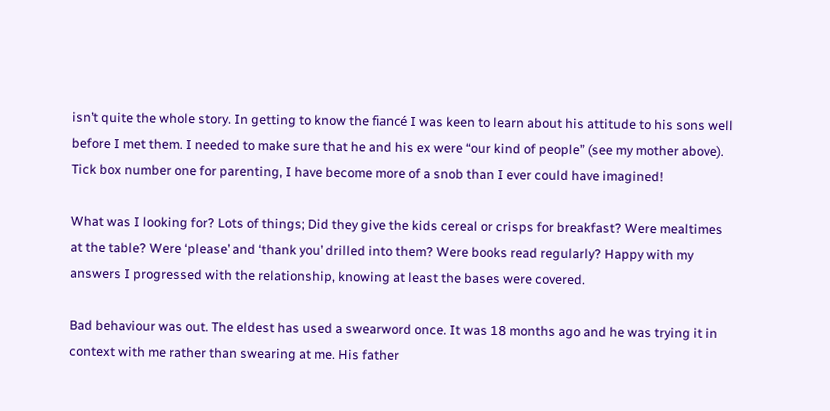isn’t quite the whole story. In getting to know the fiancé I was keen to learn about his attitude to his sons well before I met them. I needed to make sure that he and his ex were “our kind of people” (see my mother above). Tick box number one for parenting, I have become more of a snob than I ever could have imagined!

What was I looking for? Lots of things; Did they give the kids cereal or crisps for breakfast? Were mealtimes at the table? Were ‘please’ and ‘thank you’ drilled into them? Were books read regularly? Happy with my answers I progressed with the relationship, knowing at least the bases were covered.

Bad behaviour was out. The eldest has used a swearword once. It was 18 months ago and he was trying it in context with me rather than swearing at me. His father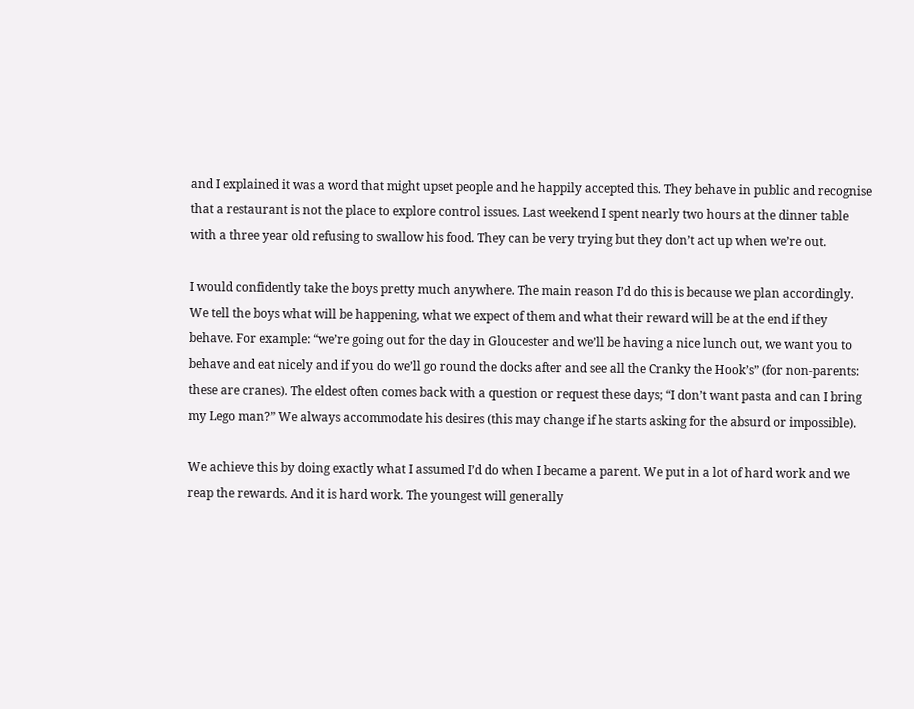and I explained it was a word that might upset people and he happily accepted this. They behave in public and recognise that a restaurant is not the place to explore control issues. Last weekend I spent nearly two hours at the dinner table with a three year old refusing to swallow his food. They can be very trying but they don’t act up when we’re out.

I would confidently take the boys pretty much anywhere. The main reason I’d do this is because we plan accordingly. We tell the boys what will be happening, what we expect of them and what their reward will be at the end if they behave. For example: “we’re going out for the day in Gloucester and we’ll be having a nice lunch out, we want you to behave and eat nicely and if you do we’ll go round the docks after and see all the Cranky the Hook’s” (for non-parents: these are cranes). The eldest often comes back with a question or request these days; “I don’t want pasta and can I bring my Lego man?” We always accommodate his desires (this may change if he starts asking for the absurd or impossible).

We achieve this by doing exactly what I assumed I’d do when I became a parent. We put in a lot of hard work and we reap the rewards. And it is hard work. The youngest will generally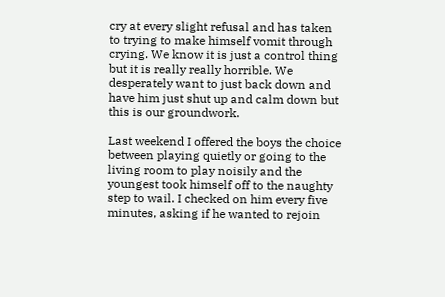cry at every slight refusal and has taken to trying to make himself vomit through crying. We know it is just a control thing but it is really really horrible. We desperately want to just back down and have him just shut up and calm down but this is our groundwork.

Last weekend I offered the boys the choice between playing quietly or going to the living room to play noisily and the youngest took himself off to the naughty step to wail. I checked on him every five minutes, asking if he wanted to rejoin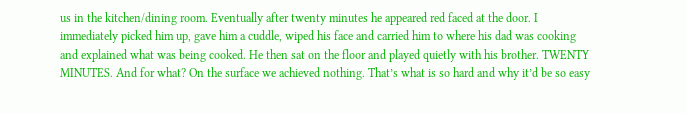us in the kitchen/dining room. Eventually after twenty minutes he appeared red faced at the door. I immediately picked him up, gave him a cuddle, wiped his face and carried him to where his dad was cooking and explained what was being cooked. He then sat on the floor and played quietly with his brother. TWENTY MINUTES. And for what? On the surface we achieved nothing. That’s what is so hard and why it’d be so easy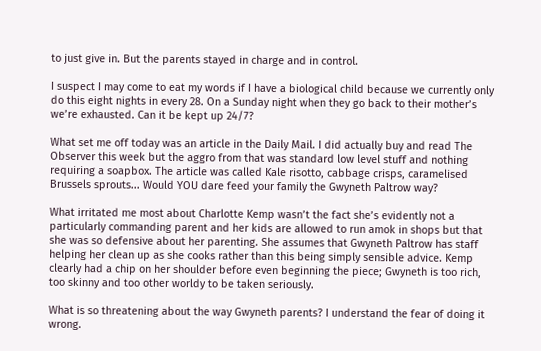to just give in. But the parents stayed in charge and in control.

I suspect I may come to eat my words if I have a biological child because we currently only do this eight nights in every 28. On a Sunday night when they go back to their mother’s we’re exhausted. Can it be kept up 24/7?

What set me off today was an article in the Daily Mail. I did actually buy and read The Observer this week but the aggro from that was standard low level stuff and nothing requiring a soapbox. The article was called Kale risotto, cabbage crisps, caramelised Brussels sprouts... Would YOU dare feed your family the Gwyneth Paltrow way?

What irritated me most about Charlotte Kemp wasn’t the fact she’s evidently not a particularly commanding parent and her kids are allowed to run amok in shops but that she was so defensive about her parenting. She assumes that Gwyneth Paltrow has staff helping her clean up as she cooks rather than this being simply sensible advice. Kemp clearly had a chip on her shoulder before even beginning the piece; Gwyneth is too rich, too skinny and too other worldy to be taken seriously.

What is so threatening about the way Gwyneth parents? I understand the fear of doing it wrong.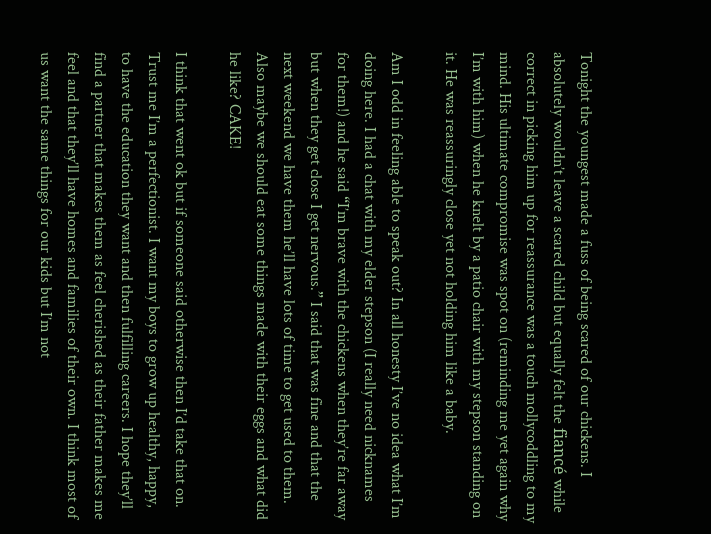Tonight the youngest made a fuss of being scared of our chickens. I absolutely wouldn’t leave a scared child but equally felt the fiancé while correct in picking him up for reassurance was a touch mollycoddling to my mind. His ultimate compromise was spot on (reminding me yet again why I’m with him) when he knelt by a patio chair with my stepson standing on it. He was reassuringly close yet not holding him like a baby.

Am I odd in feeling able to speak out? In all honesty I’ve no idea what I’m doing here. I had a chat with my elder stepson (I really need nicknames for them!) and he said “I’m brave with the chickens when they’re far away but when they get close I get nervous.” I said that was fine and that the next weekend we have them he’ll have lots of time to get used to them. Also maybe we should eat some things made with their eggs and what did he like? CAKE!

I think that went ok but if someone said otherwise then I’d take that on. Trust me I’m a perfectionist. I want my boys to grow up healthy, happy, to have the education they want and then fulfilling careers. I hope they’ll find a partner that makes them as feel cherished as their father makes me feel and that they’ll have homes and families of their own. I think most of us want the same things for our kids but I’m not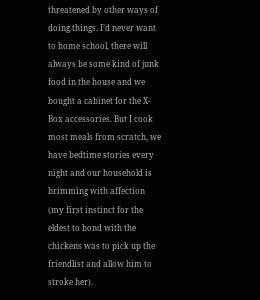threatened by other ways of doing things. I’d never want to home school, there will always be some kind of junk food in the house and we bought a cabinet for the X-Box accessories. But I cook most meals from scratch, we have bedtime stories every night and our household is brimming with affection (my first instinct for the eldest to bond with the chickens was to pick up the friendlist and allow him to stroke her).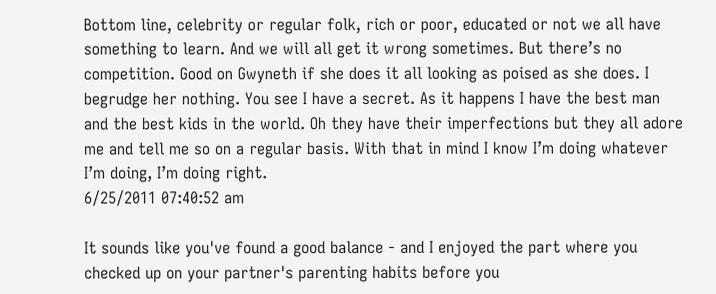Bottom line, celebrity or regular folk, rich or poor, educated or not we all have something to learn. And we will all get it wrong sometimes. But there’s no competition. Good on Gwyneth if she does it all looking as poised as she does. I begrudge her nothing. You see I have a secret. As it happens I have the best man and the best kids in the world. Oh they have their imperfections but they all adore me and tell me so on a regular basis. With that in mind I know I’m doing whatever I’m doing, I’m doing right.
6/25/2011 07:40:52 am

It sounds like you've found a good balance - and I enjoyed the part where you checked up on your partner's parenting habits before you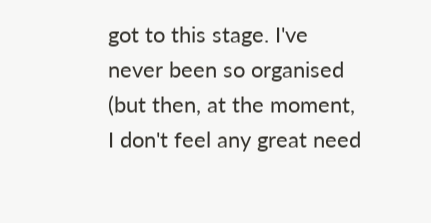got to this stage. I've never been so organised (but then, at the moment, I don't feel any great need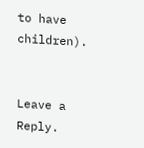to have children).


Leave a Reply.